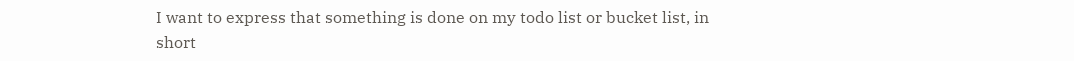I want to express that something is done on my todo list or bucket list, in short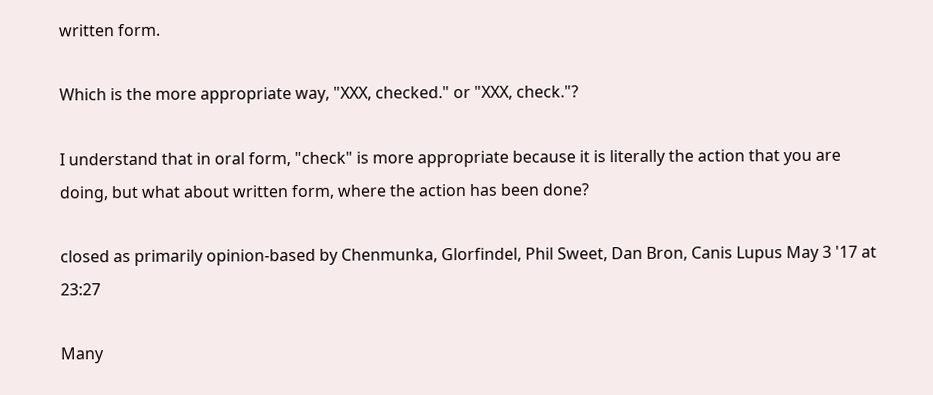written form.

Which is the more appropriate way, "XXX, checked." or "XXX, check."?

I understand that in oral form, "check" is more appropriate because it is literally the action that you are doing, but what about written form, where the action has been done?

closed as primarily opinion-based by Chenmunka, Glorfindel, Phil Sweet, Dan Bron, Canis Lupus May 3 '17 at 23:27

Many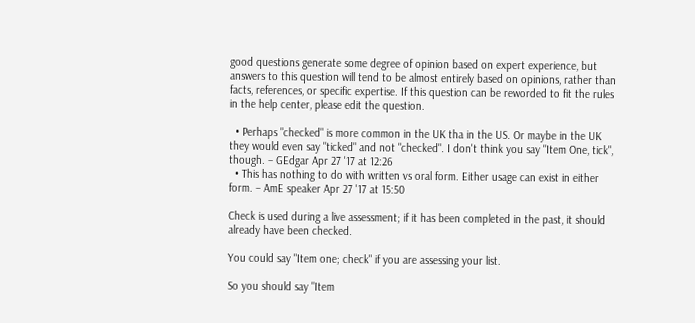good questions generate some degree of opinion based on expert experience, but answers to this question will tend to be almost entirely based on opinions, rather than facts, references, or specific expertise. If this question can be reworded to fit the rules in the help center, please edit the question.

  • Perhaps "checked" is more common in the UK tha in the US. Or maybe in the UK they would even say "ticked" and not "checked". I don't think you say "Item One, tick", though. – GEdgar Apr 27 '17 at 12:26
  • This has nothing to do with written vs oral form. Either usage can exist in either form. – AmE speaker Apr 27 '17 at 15:50

Check is used during a live assessment; if it has been completed in the past, it should already have been checked.

You could say "Item one; check" if you are assessing your list.

So you should say "Item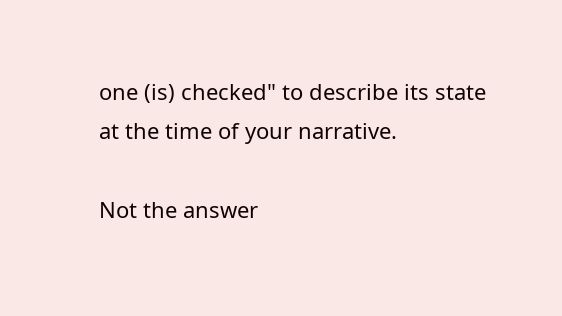one (is) checked" to describe its state at the time of your narrative.

Not the answer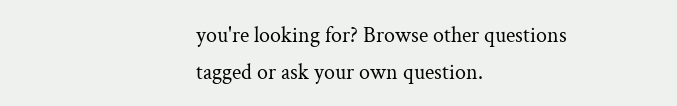you're looking for? Browse other questions tagged or ask your own question.